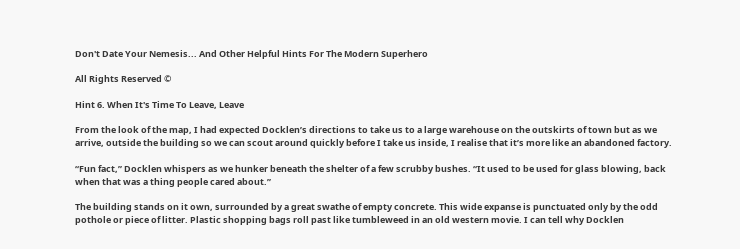Don't Date Your Nemesis... And Other Helpful Hints For The Modern Superhero

All Rights Reserved ©

Hint 6. When It's Time To Leave, Leave

From the look of the map, I had expected Docklen’s directions to take us to a large warehouse on the outskirts of town but as we arrive, outside the building so we can scout around quickly before I take us inside, I realise that it’s more like an abandoned factory.

“Fun fact,” Docklen whispers as we hunker beneath the shelter of a few scrubby bushes. “It used to be used for glass blowing, back when that was a thing people cared about.”

The building stands on it own, surrounded by a great swathe of empty concrete. This wide expanse is punctuated only by the odd pothole or piece of litter. Plastic shopping bags roll past like tumbleweed in an old western movie. I can tell why Docklen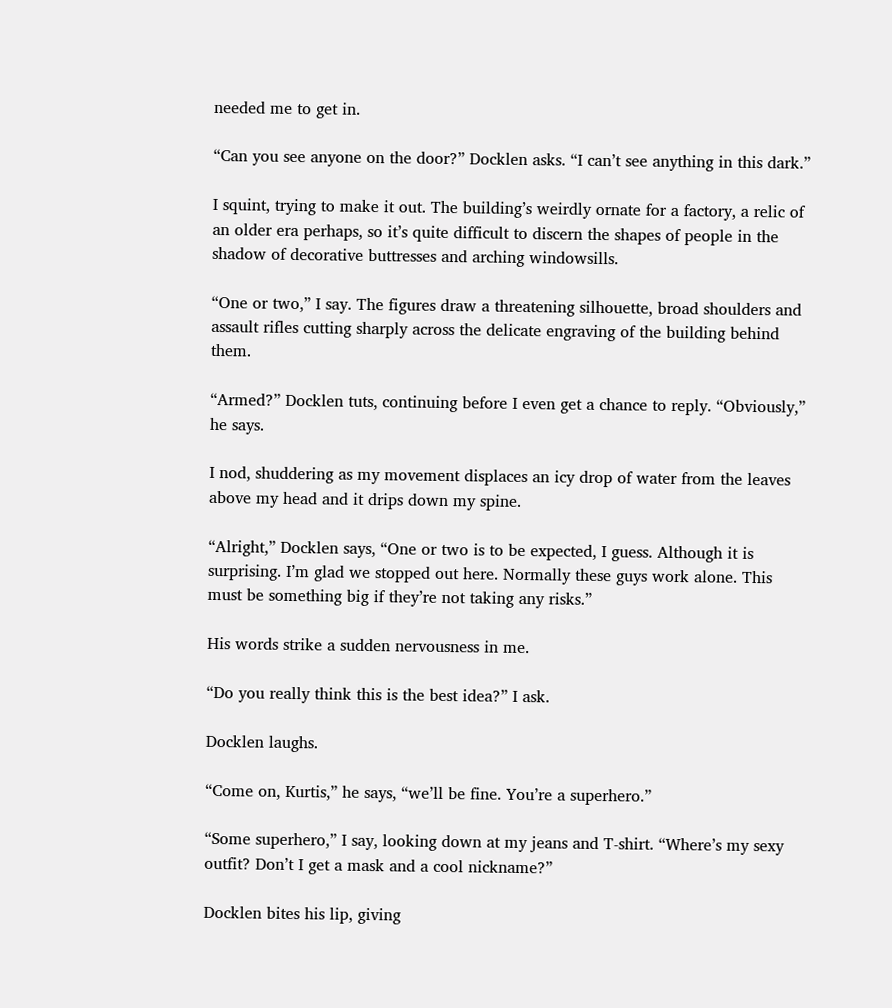needed me to get in.

“Can you see anyone on the door?” Docklen asks. “I can’t see anything in this dark.”

I squint, trying to make it out. The building’s weirdly ornate for a factory, a relic of an older era perhaps, so it’s quite difficult to discern the shapes of people in the shadow of decorative buttresses and arching windowsills.

“One or two,” I say. The figures draw a threatening silhouette, broad shoulders and assault rifles cutting sharply across the delicate engraving of the building behind them.

“Armed?” Docklen tuts, continuing before I even get a chance to reply. “Obviously,” he says.

I nod, shuddering as my movement displaces an icy drop of water from the leaves above my head and it drips down my spine.

“Alright,” Docklen says, “One or two is to be expected, I guess. Although it is surprising. I’m glad we stopped out here. Normally these guys work alone. This must be something big if they’re not taking any risks.”

His words strike a sudden nervousness in me.

“Do you really think this is the best idea?” I ask.

Docklen laughs.

“Come on, Kurtis,” he says, “we’ll be fine. You’re a superhero.”

“Some superhero,” I say, looking down at my jeans and T-shirt. “Where’s my sexy outfit? Don’t I get a mask and a cool nickname?”

Docklen bites his lip, giving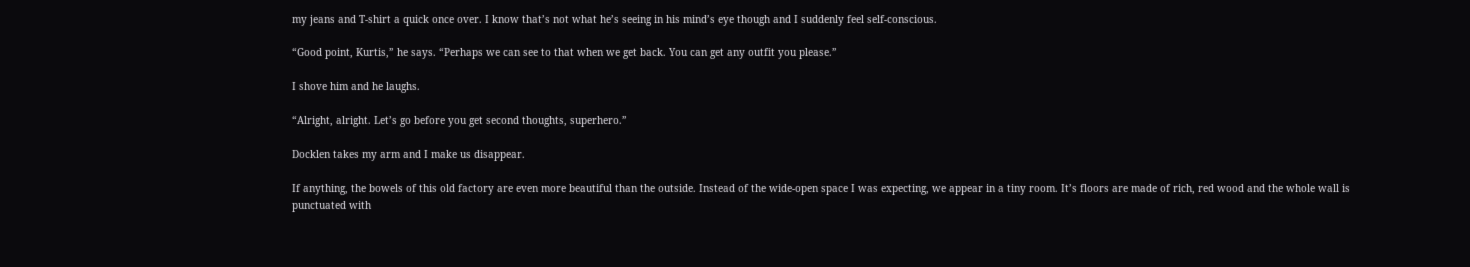my jeans and T-shirt a quick once over. I know that’s not what he’s seeing in his mind’s eye though and I suddenly feel self-conscious.

“Good point, Kurtis,” he says. “Perhaps we can see to that when we get back. You can get any outfit you please.”

I shove him and he laughs.

“Alright, alright. Let’s go before you get second thoughts, superhero.”

Docklen takes my arm and I make us disappear.

If anything, the bowels of this old factory are even more beautiful than the outside. Instead of the wide-open space I was expecting, we appear in a tiny room. It’s floors are made of rich, red wood and the whole wall is punctuated with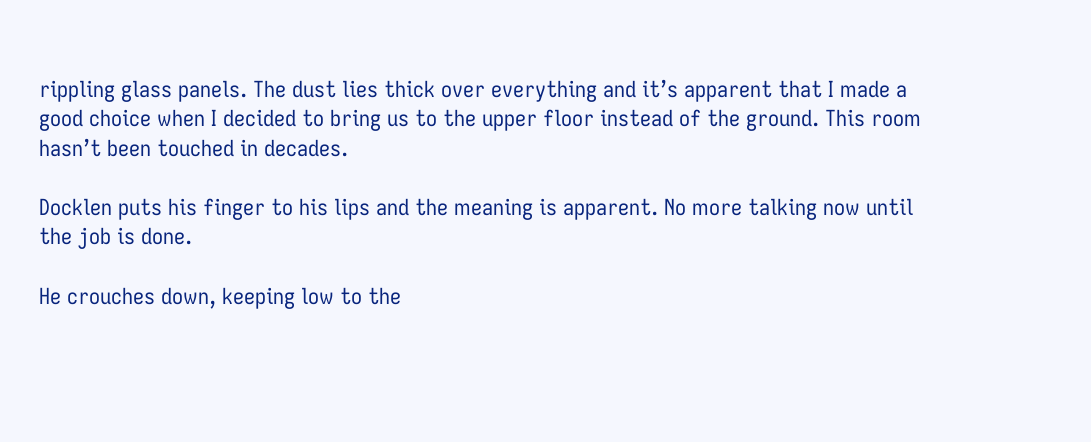rippling glass panels. The dust lies thick over everything and it’s apparent that I made a good choice when I decided to bring us to the upper floor instead of the ground. This room hasn’t been touched in decades.

Docklen puts his finger to his lips and the meaning is apparent. No more talking now until the job is done.

He crouches down, keeping low to the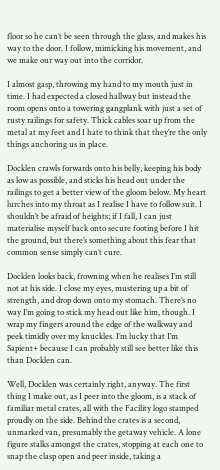floor so he can’t be seen through the glass, and makes his way to the door. I follow, mimicking his movement, and we make our way out into the corridor.

I almost gasp, throwing my hand to my mouth just in time. I had expected a closed hallway but instead the room opens onto a towering gangplank with just a set of rusty railings for safety. Thick cables soar up from the metal at my feet and I hate to think that they’re the only things anchoring us in place.

Docklen crawls forwards onto his belly, keeping his body as low as possible, and sticks his head out under the railings to get a better view of the gloom below. My heart lurches into my throat as I realise I have to follow suit. I shouldn’t be afraid of heights; if I fall, I can just materialise myself back onto secure footing before I hit the ground, but there’s something about this fear that common sense simply can’t cure.

Docklen looks back, frowning when he realises I’m still not at his side. I close my eyes, mustering up a bit of strength, and drop down onto my stomach. There’s no way I’m going to stick my head out like him, though. I wrap my fingers around the edge of the walkway and peek timidly over my knuckles. I’m lucky that I’m Sapient+ because I can probably still see better like this than Docklen can.

Well, Docklen was certainly right, anyway. The first thing I make out, as I peer into the gloom, is a stack of familiar metal crates, all with the Facility logo stamped proudly on the side. Behind the crates is a second, unmarked van, presumably the getaway vehicle. A lone figure stalks amongst the crates, stopping at each one to snap the clasp open and peer inside, taking a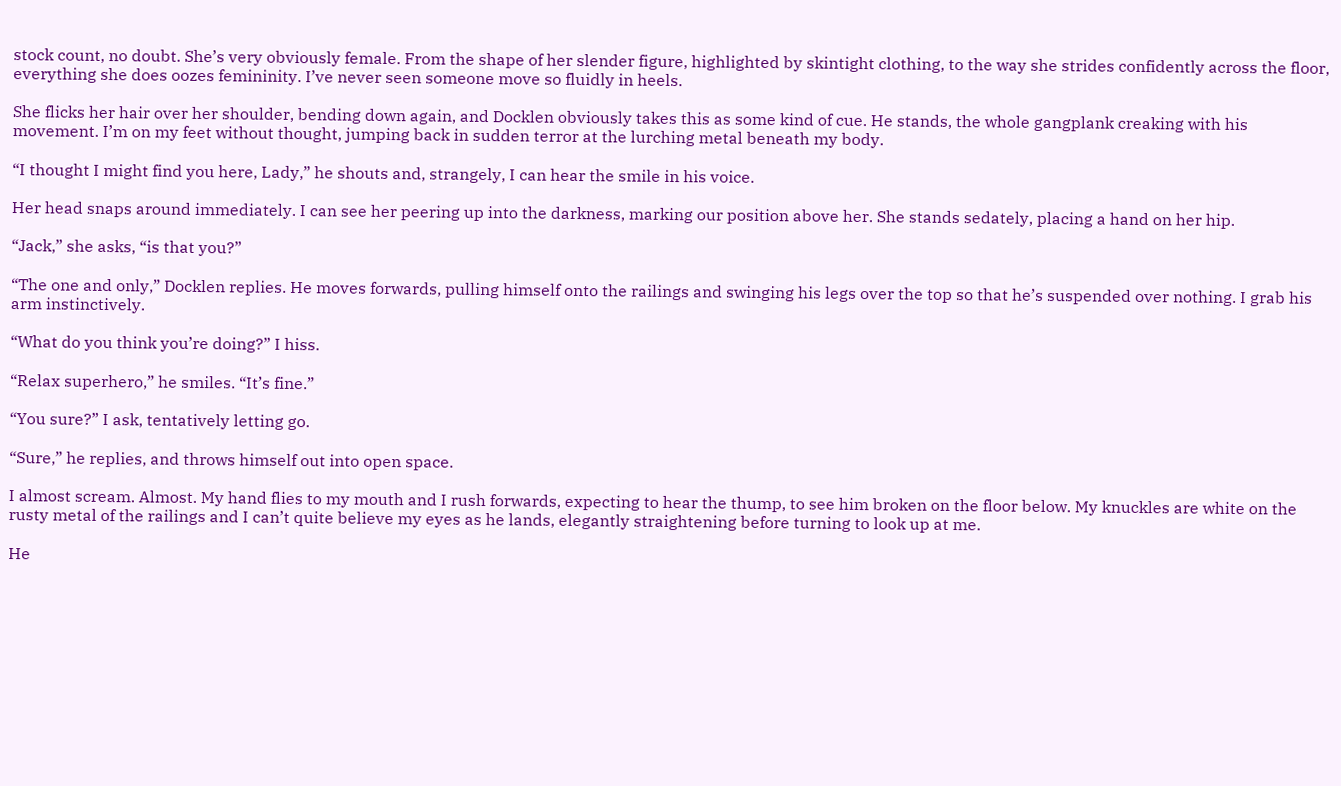stock count, no doubt. She’s very obviously female. From the shape of her slender figure, highlighted by skintight clothing, to the way she strides confidently across the floor, everything she does oozes femininity. I’ve never seen someone move so fluidly in heels.

She flicks her hair over her shoulder, bending down again, and Docklen obviously takes this as some kind of cue. He stands, the whole gangplank creaking with his movement. I’m on my feet without thought, jumping back in sudden terror at the lurching metal beneath my body.

“I thought I might find you here, Lady,” he shouts and, strangely, I can hear the smile in his voice.

Her head snaps around immediately. I can see her peering up into the darkness, marking our position above her. She stands sedately, placing a hand on her hip.

“Jack,” she asks, “is that you?”

“The one and only,” Docklen replies. He moves forwards, pulling himself onto the railings and swinging his legs over the top so that he’s suspended over nothing. I grab his arm instinctively.

“What do you think you’re doing?” I hiss.

“Relax superhero,” he smiles. “It’s fine.”

“You sure?” I ask, tentatively letting go.

“Sure,” he replies, and throws himself out into open space.

I almost scream. Almost. My hand flies to my mouth and I rush forwards, expecting to hear the thump, to see him broken on the floor below. My knuckles are white on the rusty metal of the railings and I can’t quite believe my eyes as he lands, elegantly straightening before turning to look up at me.

He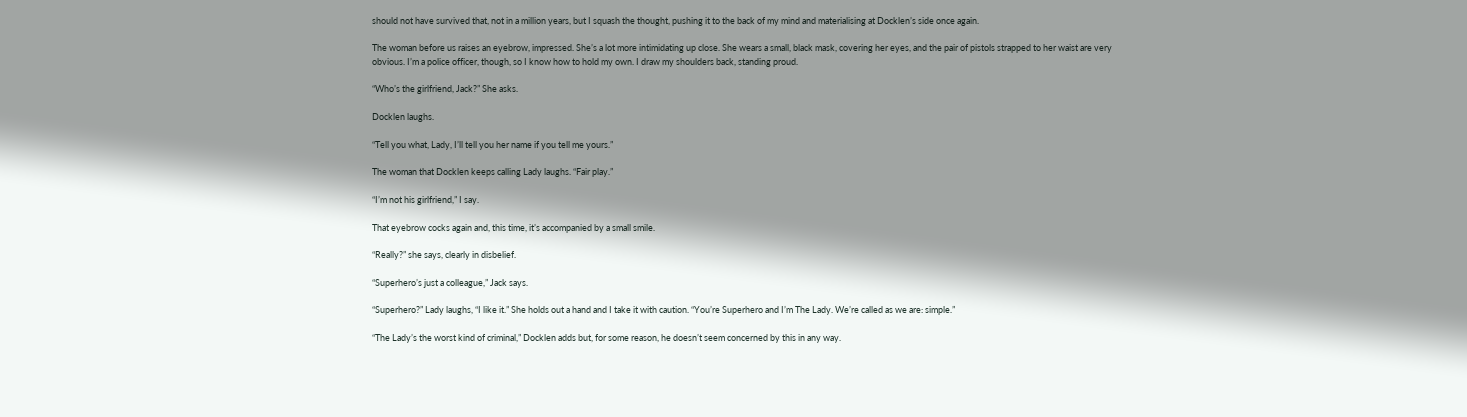should not have survived that, not in a million years, but I squash the thought, pushing it to the back of my mind and materialising at Docklen’s side once again.

The woman before us raises an eyebrow, impressed. She’s a lot more intimidating up close. She wears a small, black mask, covering her eyes, and the pair of pistols strapped to her waist are very obvious. I’m a police officer, though, so I know how to hold my own. I draw my shoulders back, standing proud.

“Who’s the girlfriend, Jack?” She asks.

Docklen laughs.

“Tell you what, Lady, I’ll tell you her name if you tell me yours.”

The woman that Docklen keeps calling Lady laughs. “Fair play.”

“I’m not his girlfriend,” I say.

That eyebrow cocks again and, this time, it’s accompanied by a small smile.

“Really?” she says, clearly in disbelief.

“Superhero’s just a colleague,” Jack says.

“Superhero?” Lady laughs, “I like it.” She holds out a hand and I take it with caution. “You’re Superhero and I’m The Lady. We’re called as we are: simple.”

“The Lady’s the worst kind of criminal,” Docklen adds but, for some reason, he doesn’t seem concerned by this in any way.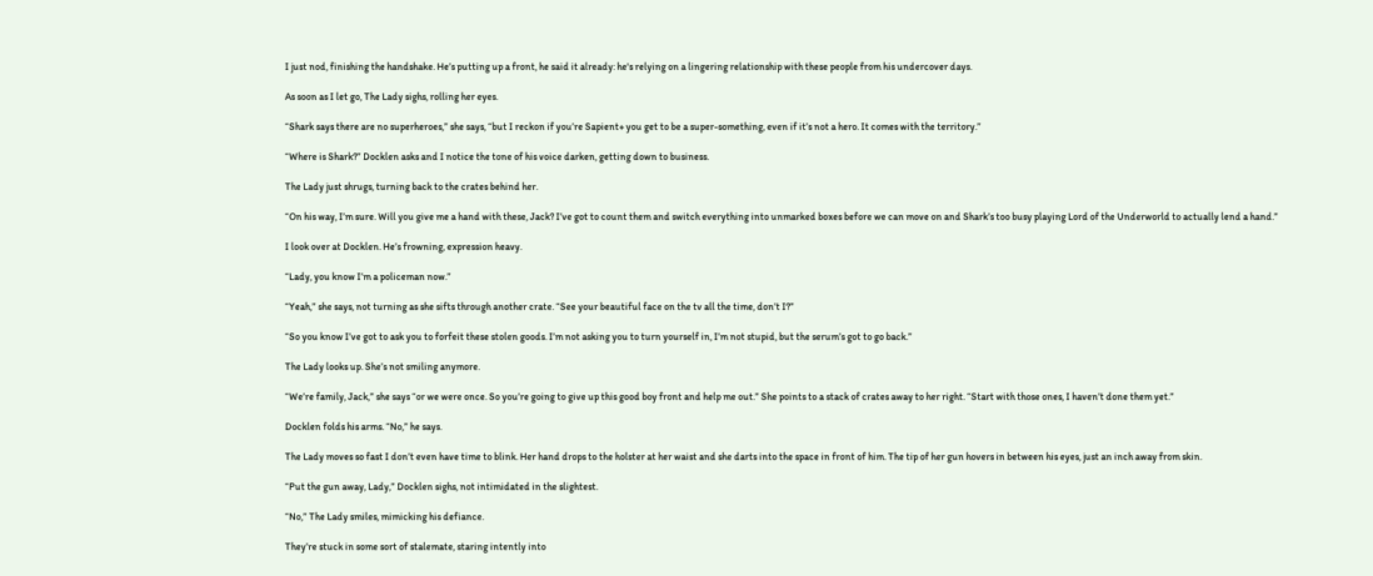I just nod, finishing the handshake. He’s putting up a front, he said it already: he's relying on a lingering relationship with these people from his undercover days.

As soon as I let go, The Lady sighs, rolling her eyes.

“Shark says there are no superheroes,” she says, “but I reckon if you’re Sapient+ you get to be a super-something, even if it’s not a hero. It comes with the territory.”

“Where is Shark?” Docklen asks and I notice the tone of his voice darken, getting down to business.

The Lady just shrugs, turning back to the crates behind her.

“On his way, I’m sure. Will you give me a hand with these, Jack? I’ve got to count them and switch everything into unmarked boxes before we can move on and Shark’s too busy playing Lord of the Underworld to actually lend a hand.”

I look over at Docklen. He’s frowning, expression heavy.

“Lady, you know I’m a policeman now.”

“Yeah,” she says, not turning as she sifts through another crate. “See your beautiful face on the tv all the time, don’t I?”

“So you know I’ve got to ask you to forfeit these stolen goods. I’m not asking you to turn yourself in, I’m not stupid, but the serum’s got to go back.”

The Lady looks up. She’s not smiling anymore.

“We’re family, Jack,” she says “or we were once. So you’re going to give up this good boy front and help me out.” She points to a stack of crates away to her right. “Start with those ones, I haven’t done them yet.”

Docklen folds his arms. “No,” he says.

The Lady moves so fast I don’t even have time to blink. Her hand drops to the holster at her waist and she darts into the space in front of him. The tip of her gun hovers in between his eyes, just an inch away from skin.

“Put the gun away, Lady,” Docklen sighs, not intimidated in the slightest.

“No,” The Lady smiles, mimicking his defiance.

They’re stuck in some sort of stalemate, staring intently into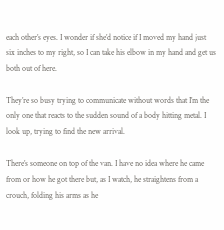each other’s eyes. I wonder if she’d notice if I moved my hand just six inches to my right, so I can take his elbow in my hand and get us both out of here.

They’re so busy trying to communicate without words that I’m the only one that reacts to the sudden sound of a body hitting metal. I look up, trying to find the new arrival.

There’s someone on top of the van. I have no idea where he came from or how he got there but, as I watch, he straightens from a crouch, folding his arms as he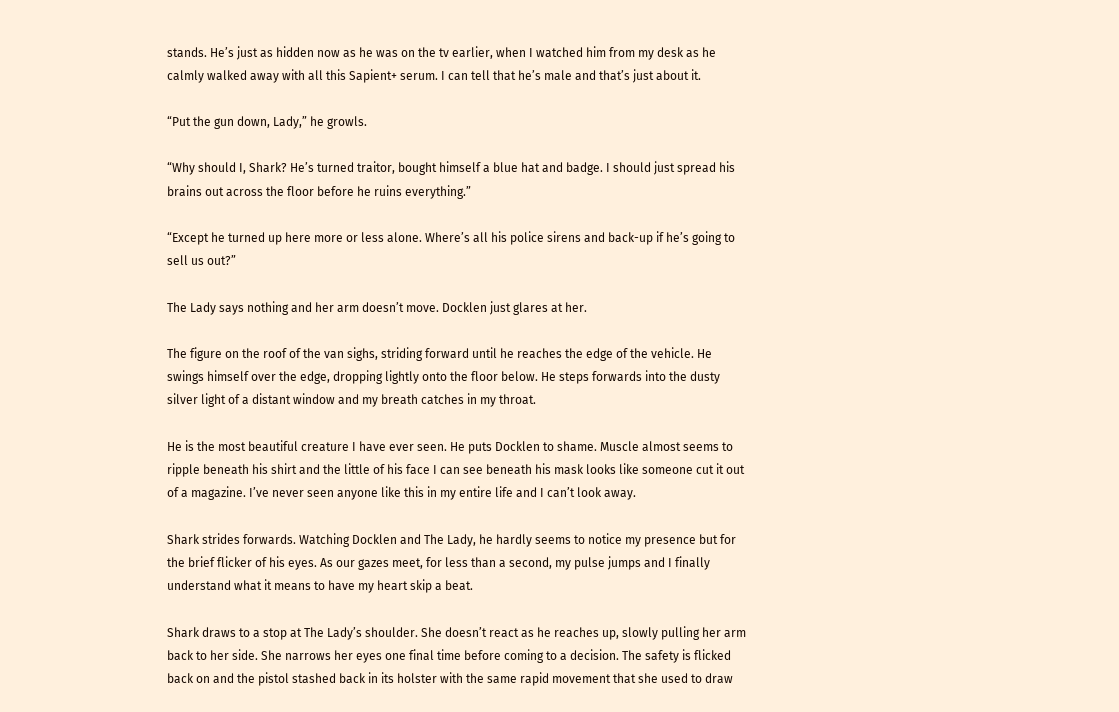stands. He’s just as hidden now as he was on the tv earlier, when I watched him from my desk as he calmly walked away with all this Sapient+ serum. I can tell that he’s male and that’s just about it.

“Put the gun down, Lady,” he growls.

“Why should I, Shark? He’s turned traitor, bought himself a blue hat and badge. I should just spread his brains out across the floor before he ruins everything.”

“Except he turned up here more or less alone. Where’s all his police sirens and back-up if he’s going to sell us out?”

The Lady says nothing and her arm doesn’t move. Docklen just glares at her.

The figure on the roof of the van sighs, striding forward until he reaches the edge of the vehicle. He swings himself over the edge, dropping lightly onto the floor below. He steps forwards into the dusty silver light of a distant window and my breath catches in my throat.

He is the most beautiful creature I have ever seen. He puts Docklen to shame. Muscle almost seems to ripple beneath his shirt and the little of his face I can see beneath his mask looks like someone cut it out of a magazine. I’ve never seen anyone like this in my entire life and I can’t look away.

Shark strides forwards. Watching Docklen and The Lady, he hardly seems to notice my presence but for the brief flicker of his eyes. As our gazes meet, for less than a second, my pulse jumps and I finally understand what it means to have my heart skip a beat.

Shark draws to a stop at The Lady’s shoulder. She doesn’t react as he reaches up, slowly pulling her arm back to her side. She narrows her eyes one final time before coming to a decision. The safety is flicked back on and the pistol stashed back in its holster with the same rapid movement that she used to draw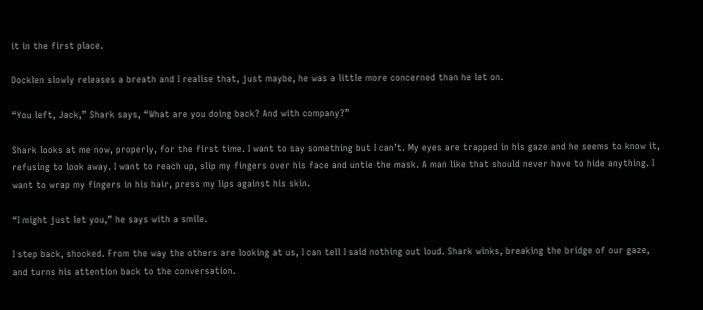it in the first place.

Docklen slowly releases a breath and I realise that, just maybe, he was a little more concerned than he let on.

“You left, Jack,” Shark says, “What are you doing back? And with company?”

Shark looks at me now, properly, for the first time. I want to say something but I can’t. My eyes are trapped in his gaze and he seems to know it, refusing to look away. I want to reach up, slip my fingers over his face and untie the mask. A man like that should never have to hide anything. I want to wrap my fingers in his hair, press my lips against his skin.

“I might just let you,” he says with a smile.

I step back, shocked. From the way the others are looking at us, I can tell I said nothing out loud. Shark winks, breaking the bridge of our gaze, and turns his attention back to the conversation.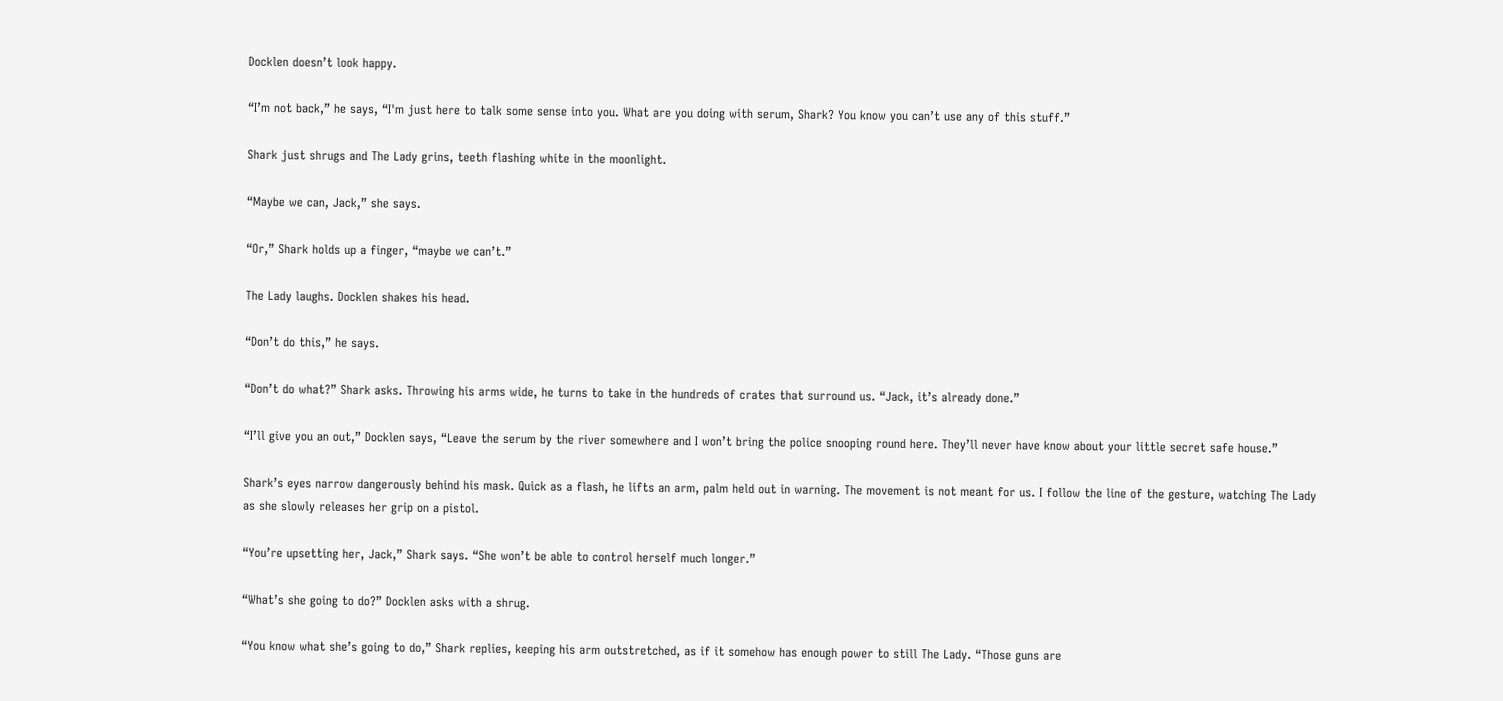Docklen doesn’t look happy.

“I’m not back,” he says, “I'm just here to talk some sense into you. What are you doing with serum, Shark? You know you can’t use any of this stuff.”

Shark just shrugs and The Lady grins, teeth flashing white in the moonlight.

“Maybe we can, Jack,” she says.

“Or,” Shark holds up a finger, “maybe we can’t.”

The Lady laughs. Docklen shakes his head.

“Don’t do this,” he says.

“Don’t do what?” Shark asks. Throwing his arms wide, he turns to take in the hundreds of crates that surround us. “Jack, it’s already done.”

“I’ll give you an out,” Docklen says, “Leave the serum by the river somewhere and I won’t bring the police snooping round here. They’ll never have know about your little secret safe house.”

Shark’s eyes narrow dangerously behind his mask. Quick as a flash, he lifts an arm, palm held out in warning. The movement is not meant for us. I follow the line of the gesture, watching The Lady as she slowly releases her grip on a pistol.

“You’re upsetting her, Jack,” Shark says. “She won’t be able to control herself much longer.”

“What’s she going to do?” Docklen asks with a shrug.

“You know what she’s going to do,” Shark replies, keeping his arm outstretched, as if it somehow has enough power to still The Lady. “Those guns are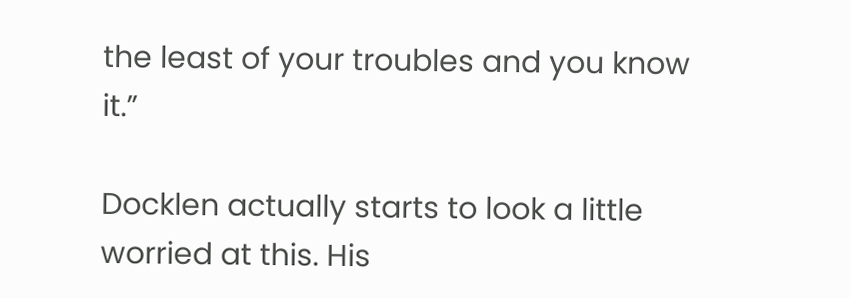the least of your troubles and you know it.”

Docklen actually starts to look a little worried at this. His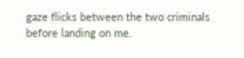gaze flicks between the two criminals before landing on me.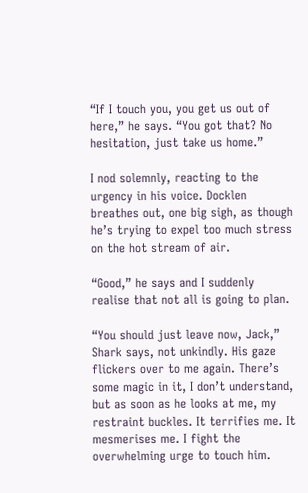“If I touch you, you get us out of here,” he says. “You got that? No hesitation, just take us home.”

I nod solemnly, reacting to the urgency in his voice. Docklen breathes out, one big sigh, as though he’s trying to expel too much stress on the hot stream of air.

“Good,” he says and I suddenly realise that not all is going to plan.

“You should just leave now, Jack,” Shark says, not unkindly. His gaze flickers over to me again. There’s some magic in it, I don’t understand, but as soon as he looks at me, my restraint buckles. It terrifies me. It mesmerises me. I fight the overwhelming urge to touch him.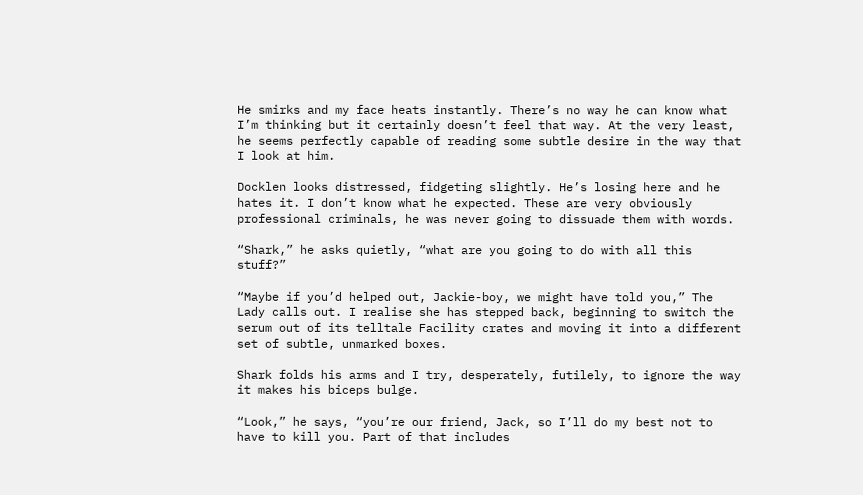He smirks and my face heats instantly. There’s no way he can know what I’m thinking but it certainly doesn’t feel that way. At the very least, he seems perfectly capable of reading some subtle desire in the way that I look at him.

Docklen looks distressed, fidgeting slightly. He’s losing here and he hates it. I don’t know what he expected. These are very obviously professional criminals, he was never going to dissuade them with words.

“Shark,” he asks quietly, “what are you going to do with all this stuff?”

“Maybe if you’d helped out, Jackie-boy, we might have told you,” The Lady calls out. I realise she has stepped back, beginning to switch the serum out of its telltale Facility crates and moving it into a different set of subtle, unmarked boxes.

Shark folds his arms and I try, desperately, futilely, to ignore the way it makes his biceps bulge.

“Look,” he says, “you’re our friend, Jack, so I’ll do my best not to have to kill you. Part of that includes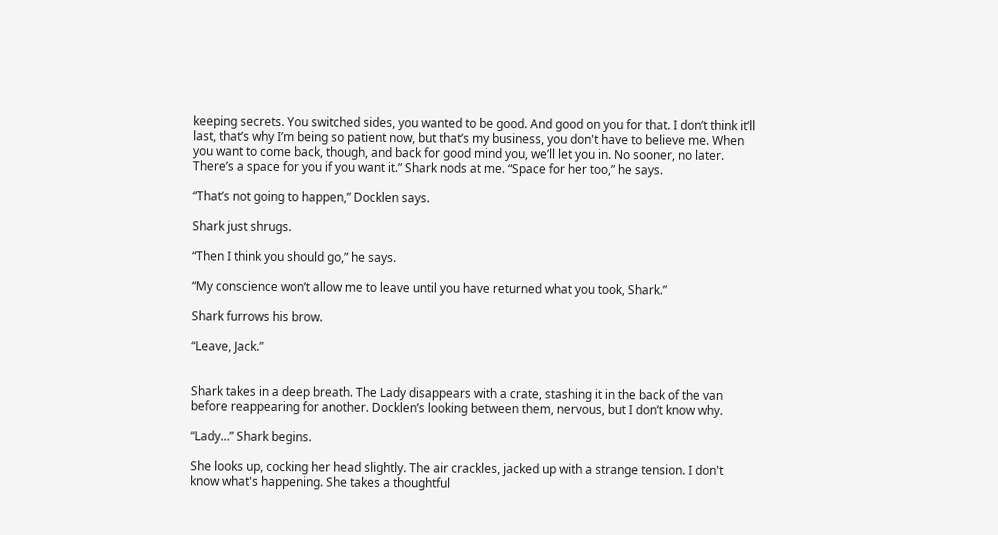keeping secrets. You switched sides, you wanted to be good. And good on you for that. I don’t think it’ll last, that’s why I’m being so patient now, but that’s my business, you don't have to believe me. When you want to come back, though, and back for good mind you, we’ll let you in. No sooner, no later. There’s a space for you if you want it.” Shark nods at me. “Space for her too,” he says.

“That’s not going to happen,” Docklen says.

Shark just shrugs.

“Then I think you should go,” he says.

“My conscience won’t allow me to leave until you have returned what you took, Shark.”

Shark furrows his brow.

“Leave, Jack.”


Shark takes in a deep breath. The Lady disappears with a crate, stashing it in the back of the van before reappearing for another. Docklen’s looking between them, nervous, but I don’t know why.

“Lady…” Shark begins.

She looks up, cocking her head slightly. The air crackles, jacked up with a strange tension. I don't know what's happening. She takes a thoughtful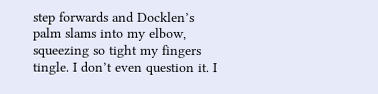step forwards and Docklen’s palm slams into my elbow, squeezing so tight my fingers tingle. I don’t even question it. I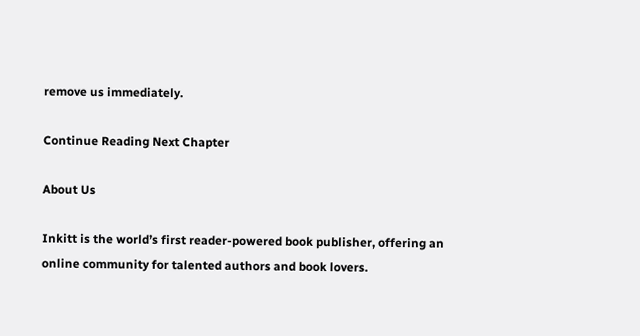remove us immediately.

Continue Reading Next Chapter

About Us

Inkitt is the world’s first reader-powered book publisher, offering an online community for talented authors and book lovers.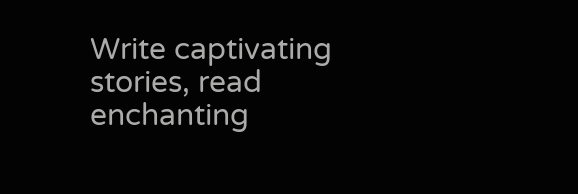Write captivating stories, read enchanting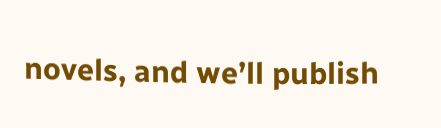novels, and we’ll publish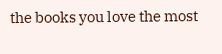the books you love the most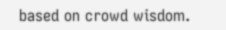based on crowd wisdom.